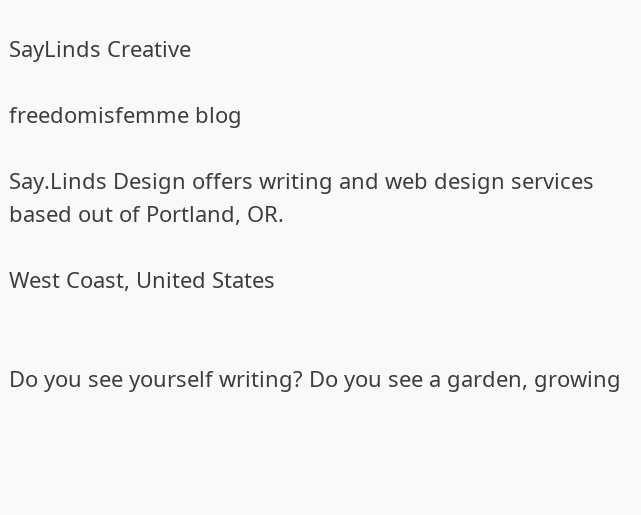SayLinds Creative

freedomisfemme blog

Say.Linds Design offers writing and web design services based out of Portland, OR.

West Coast, United States


Do you see yourself writing? Do you see a garden, growing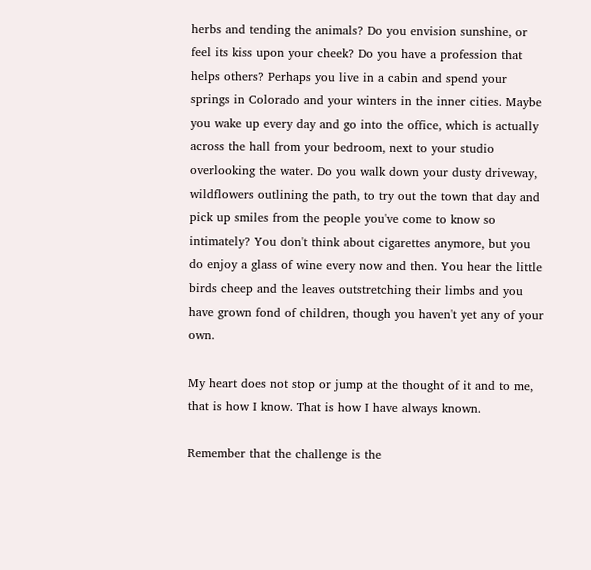herbs and tending the animals? Do you envision sunshine, or feel its kiss upon your cheek? Do you have a profession that helps others? Perhaps you live in a cabin and spend your springs in Colorado and your winters in the inner cities. Maybe you wake up every day and go into the office, which is actually across the hall from your bedroom, next to your studio overlooking the water. Do you walk down your dusty driveway, wildflowers outlining the path, to try out the town that day and pick up smiles from the people you've come to know so intimately? You don't think about cigarettes anymore, but you do enjoy a glass of wine every now and then. You hear the little birds cheep and the leaves outstretching their limbs and you have grown fond of children, though you haven't yet any of your own.

My heart does not stop or jump at the thought of it and to me, that is how I know. That is how I have always known.

Remember that the challenge is the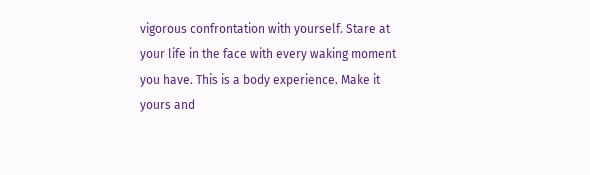vigorous confrontation with yourself. Stare at your life in the face with every waking moment you have. This is a body experience. Make it yours and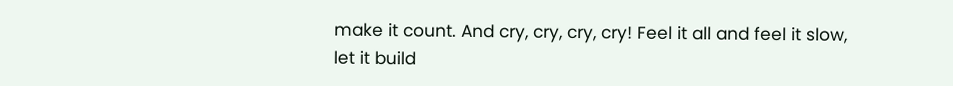make it count. And cry, cry, cry, cry! Feel it all and feel it slow, let it build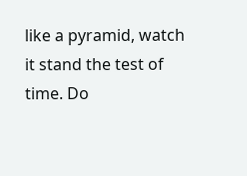like a pyramid, watch it stand the test of time. Do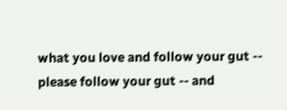what you love and follow your gut -- please follow your gut -- and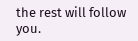the rest will follow you.